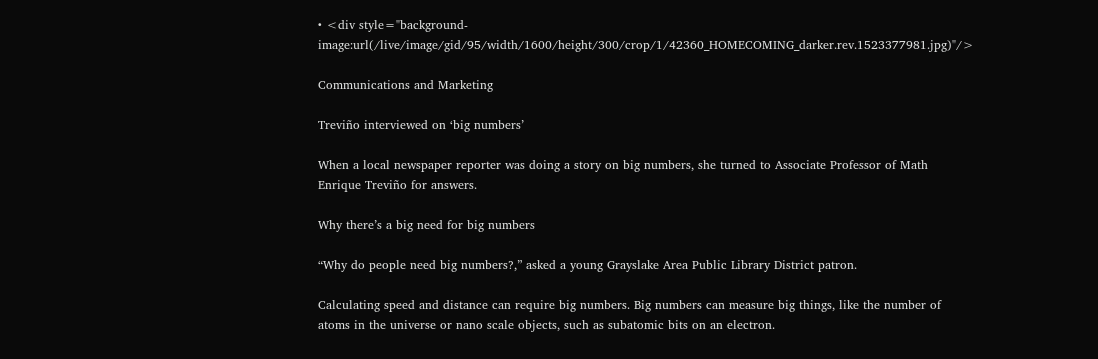• <div style="background-image:url(/live/image/gid/95/width/1600/height/300/crop/1/42360_HOMECOMING_darker.rev.1523377981.jpg)"/>

Communications and Marketing

Treviño interviewed on ‘big numbers’

When a local newspaper reporter was doing a story on big numbers, she turned to Associate Professor of Math Enrique Treviño for answers.

Why there’s a big need for big numbers

“Why do people need big numbers?,” asked a young Grayslake Area Public Library District patron.

Calculating speed and distance can require big numbers. Big numbers can measure big things, like the number of atoms in the universe or nano scale objects, such as subatomic bits on an electron.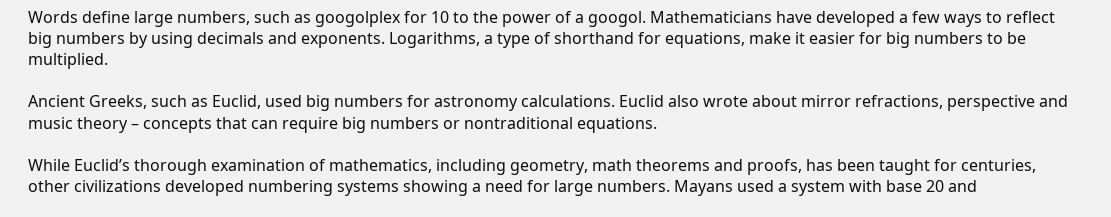Words define large numbers, such as googolplex for 10 to the power of a googol. Mathematicians have developed a few ways to reflect big numbers by using decimals and exponents. Logarithms, a type of shorthand for equations, make it easier for big numbers to be multiplied.

Ancient Greeks, such as Euclid, used big numbers for astronomy calculations. Euclid also wrote about mirror refractions, perspective and music theory – concepts that can require big numbers or nontraditional equations.

While Euclid’s thorough examination of mathematics, including geometry, math theorems and proofs, has been taught for centuries, other civilizations developed numbering systems showing a need for large numbers. Mayans used a system with base 20 and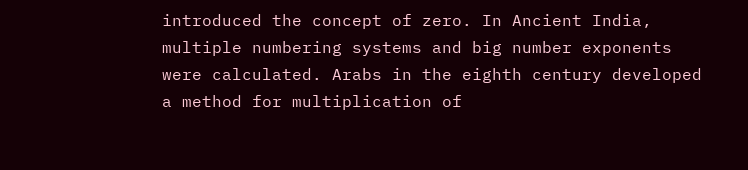introduced the concept of zero. In Ancient India, multiple numbering systems and big number exponents were calculated. Arabs in the eighth century developed a method for multiplication of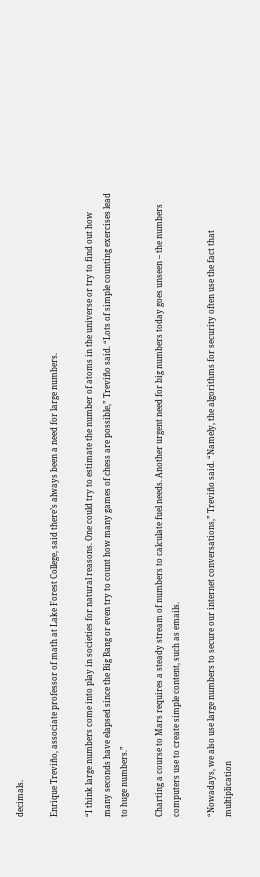decimals.

Enrique Treviño, associate professor of math at Lake Forest College, said there’s always been a need for large numbers.

“I think large numbers come into play in societies for natural reasons. One could try to estimate the number of atoms in the universe or try to find out how many seconds have elapsed since the Big Bang or even try to count how many games of chess are possible,” Treviño said. “Lots of simple counting exercises lead to huge numbers.”

Charting a course to Mars requires a steady stream of numbers to calculate fuel needs. Another urgent need for big numbers today goes unseen – the numbers computers use to create simple content, such as emails.

“Nowadays, we also use large numbers to secure our internet conversations,” Treviño said. “Namely, the algorithms for security often use the fact that multiplication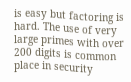is easy but factoring is hard. The use of very large primes with over 200 digits is common place in security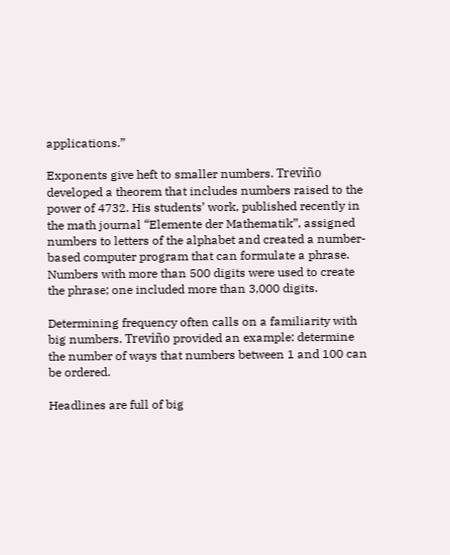applications.”

Exponents give heft to smaller numbers. Treviño developed a theorem that includes numbers raised to the power of 4732. His students’ work, published recently in the math journal “Elemente der Mathematik”, assigned numbers to letters of the alphabet and created a number-based computer program that can formulate a phrase. Numbers with more than 500 digits were used to create the phrase; one included more than 3,000 digits.

Determining frequency often calls on a familiarity with big numbers. Treviño provided an example: determine the number of ways that numbers between 1 and 100 can be ordered.

Headlines are full of big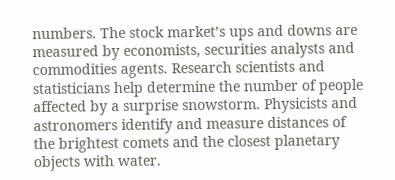numbers. The stock market’s ups and downs are measured by economists, securities analysts and commodities agents. Research scientists and statisticians help determine the number of people affected by a surprise snowstorm. Physicists and astronomers identify and measure distances of the brightest comets and the closest planetary objects with water.